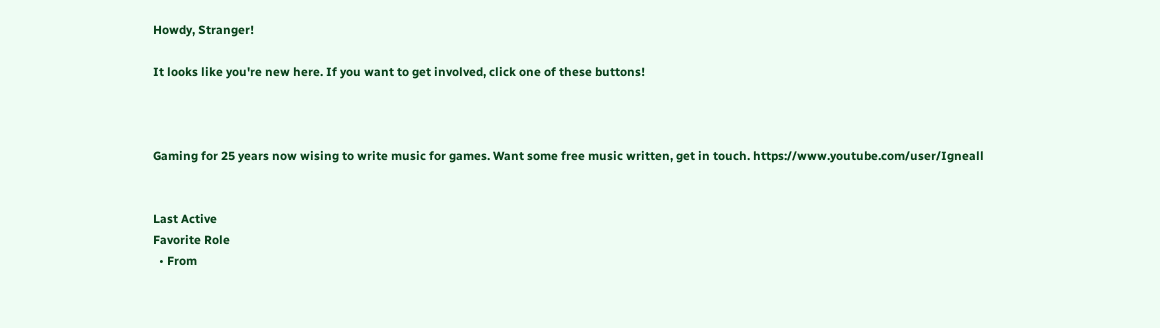Howdy, Stranger!

It looks like you're new here. If you want to get involved, click one of these buttons!



Gaming for 25 years now wising to write music for games. Want some free music written, get in touch. https://www.youtube.com/user/Igneall


Last Active
Favorite Role
  • From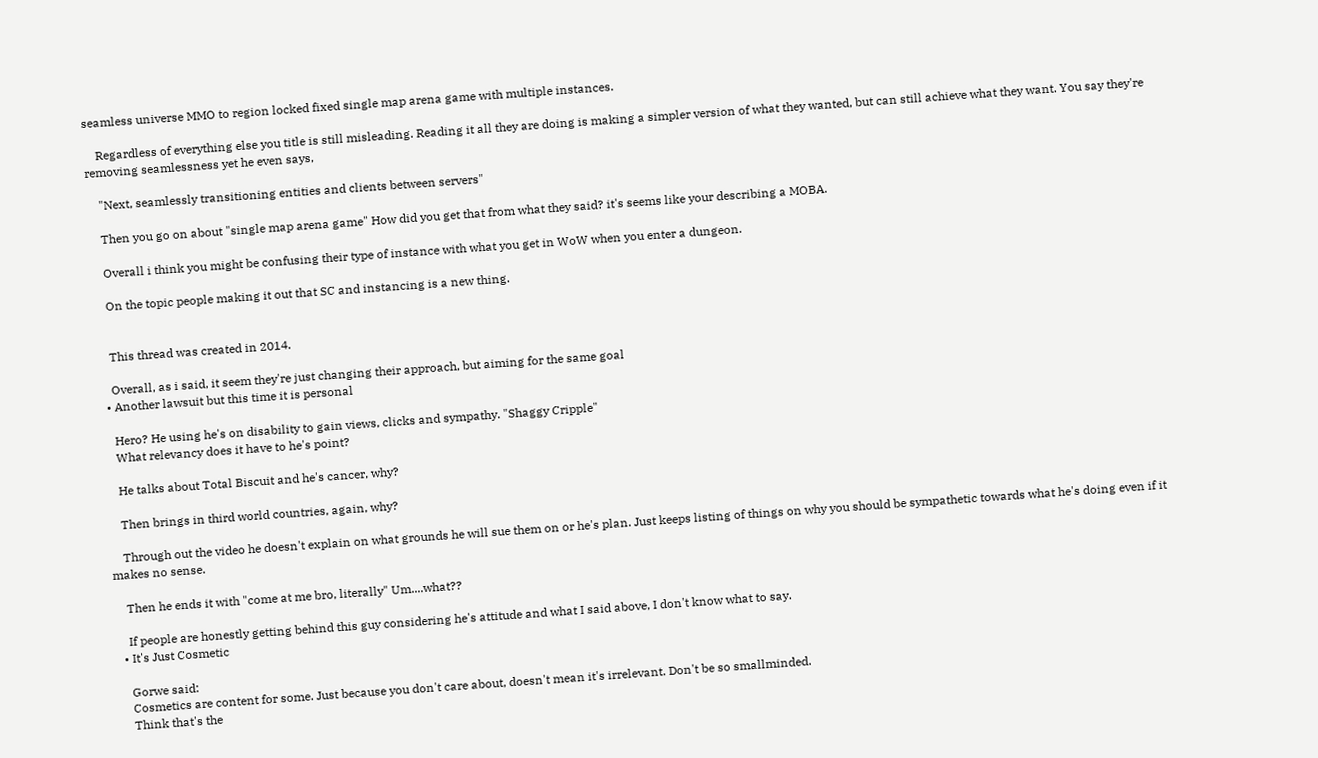seamless universe MMO to region locked fixed single map arena game with multiple instances.

    Regardless of everything else you title is still misleading. Reading it all they are doing is making a simpler version of what they wanted, but can still achieve what they want. You say they're removing seamlessness yet he even says,

    "Next, seamlessly transitioning entities and clients between servers"

    Then you go on about "single map arena game" How did you get that from what they said? it's seems like your describing a MOBA.

    Overall i think you might be confusing their type of instance with what you get in WoW when you enter a dungeon.

    On the topic people making it out that SC and instancing is a new thing.


    This thread was created in 2014.

    Overall, as i said, it seem they're just changing their approach, but aiming for the same goal
  • Another lawsuit but this time it is personal

    Hero? He using he's on disability to gain views, clicks and sympathy. "Shaggy Cripple"
    What relevancy does it have to he's point?

    He talks about Total Biscuit and he's cancer, why?

    Then brings in third world countries, again, why?

    Through out the video he doesn't explain on what grounds he will sue them on or he's plan. Just keeps listing of things on why you should be sympathetic towards what he's doing even if it makes no sense.

    Then he ends it with "come at me bro, literally" Um....what??

    If people are honestly getting behind this guy considering he's attitude and what I said above, I don't know what to say.
  • It's Just Cosmetic

    Gorwe said:
    Cosmetics are content for some. Just because you don't care about, doesn't mean it's irrelevant. Don't be so smallminded.
    Think that's the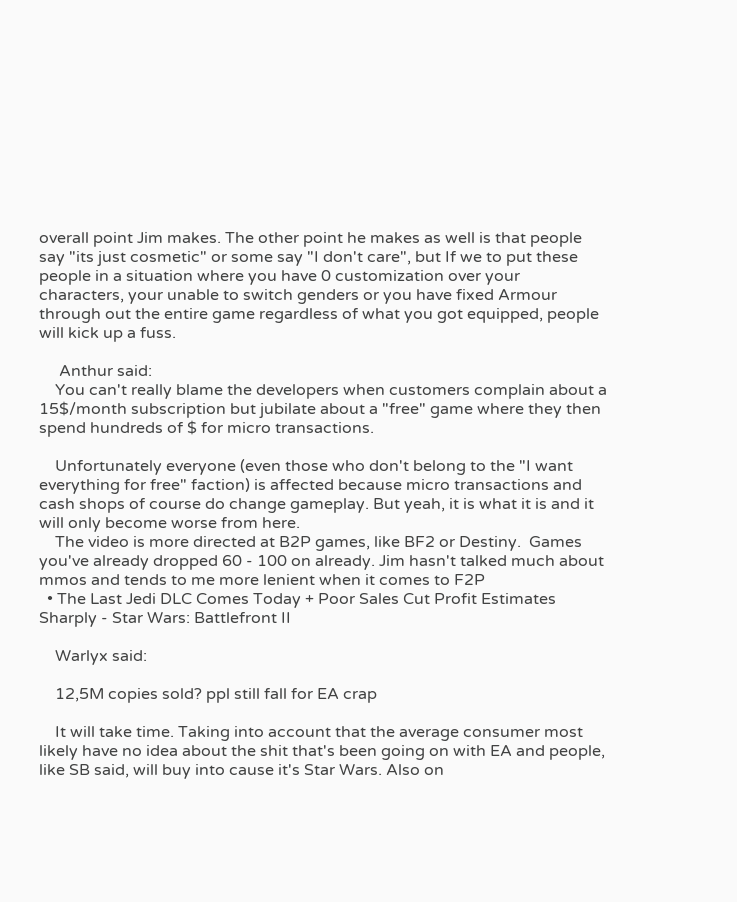overall point Jim makes. The other point he makes as well is that people say "its just cosmetic" or some say "I don't care", but If we to put these people in a situation where you have 0 customization over your characters, your unable to switch genders or you have fixed Armour through out the entire game regardless of what you got equipped, people will kick up a fuss.

     Anthur said:
    You can't really blame the developers when customers complain about a 15$/month subscription but jubilate about a "free" game where they then spend hundreds of $ for micro transactions.

    Unfortunately everyone (even those who don't belong to the "I want everything for free" faction) is affected because micro transactions and cash shops of course do change gameplay. But yeah, it is what it is and it will only become worse from here.
    The video is more directed at B2P games, like BF2 or Destiny.  Games you've already dropped 60 - 100 on already. Jim hasn't talked much about mmos and tends to me more lenient when it comes to F2P
  • The Last Jedi DLC Comes Today + Poor Sales Cut Profit Estimates Sharply - Star Wars: Battlefront II

    Warlyx said:

    12,5M copies sold? ppl still fall for EA crap

    It will take time. Taking into account that the average consumer most likely have no idea about the shit that's been going on with EA and people, like SB said, will buy into cause it's Star Wars. Also on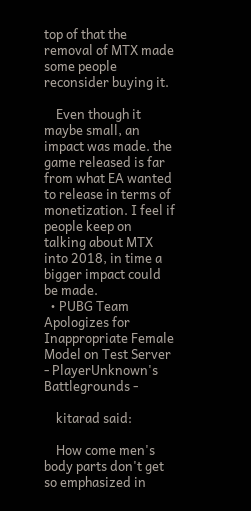top of that the removal of MTX made some people reconsider buying it.

    Even though it maybe small, an impact was made. the game released is far from what EA wanted to release in terms of monetization. I feel if people keep on talking about MTX into 2018, in time a bigger impact could be made.
  • PUBG Team Apologizes for Inappropriate Female Model on Test Server - PlayerUnknown's Battlegrounds -

    kitarad said:

    How come men's body parts don't get so emphasized in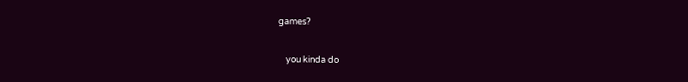games?

    you kinda do